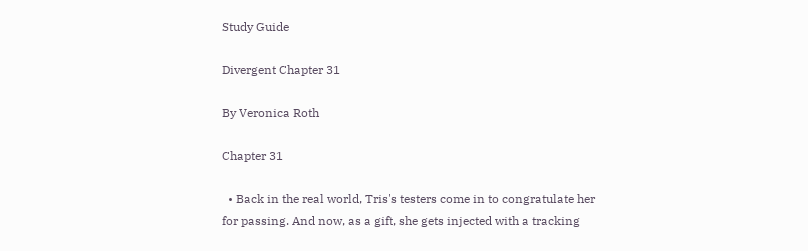Study Guide

Divergent Chapter 31

By Veronica Roth

Chapter 31

  • Back in the real world, Tris's testers come in to congratulate her for passing. And now, as a gift, she gets injected with a tracking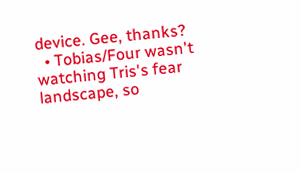device. Gee, thanks?
  • Tobias/Four wasn't watching Tris's fear landscape, so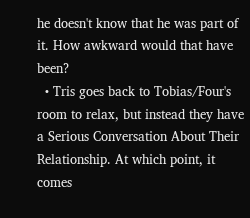he doesn't know that he was part of it. How awkward would that have been?
  • Tris goes back to Tobias/Four's room to relax, but instead they have a Serious Conversation About Their Relationship. At which point, it comes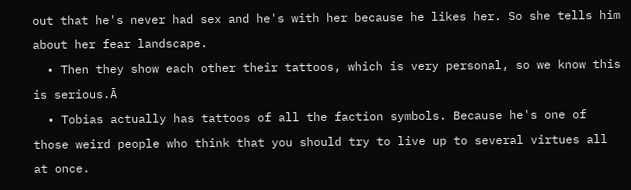out that he's never had sex and he's with her because he likes her. So she tells him about her fear landscape.
  • Then they show each other their tattoos, which is very personal, so we know this is serious.Ā
  • Tobias actually has tattoos of all the faction symbols. Because he's one of those weird people who think that you should try to live up to several virtues all at once.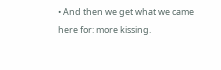• And then we get what we came here for: more kissing.